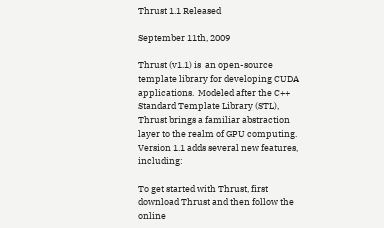Thrust 1.1 Released

September 11th, 2009

Thrust (v1.1) is  an open-source template library for developing CUDA applications.  Modeled after the C++ Standard Template Library (STL), Thrust brings a familiar abstraction layer to the realm of GPU computing. Version 1.1 adds several new features, including:

To get started with Thrust, first download Thrust and then follow the online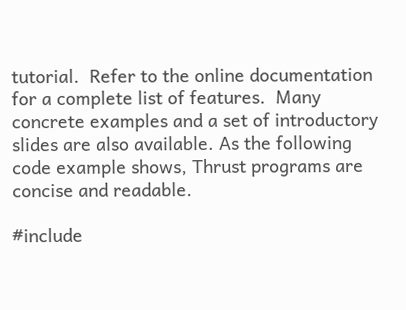tutorial.  Refer to the online documentation for a complete list of features.  Many concrete examples and a set of introductory slides are also available. As the following code example shows, Thrust programs are concise and readable.

#include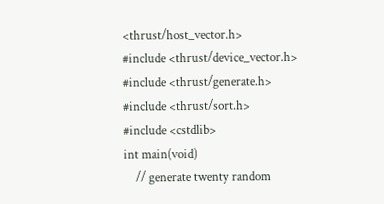<thrust/host_vector.h>
#include <thrust/device_vector.h>
#include <thrust/generate.h>
#include <thrust/sort.h>
#include <cstdlib>
int main(void)
    // generate twenty random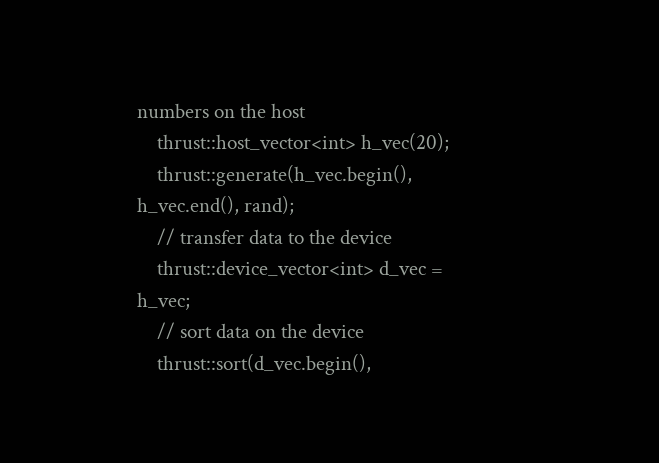numbers on the host
    thrust::host_vector<int> h_vec(20);
    thrust::generate(h_vec.begin(), h_vec.end(), rand);
    // transfer data to the device
    thrust::device_vector<int> d_vec = h_vec;
    // sort data on the device
    thrust::sort(d_vec.begin(),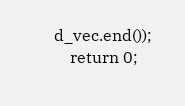d_vec.end());
    return 0;